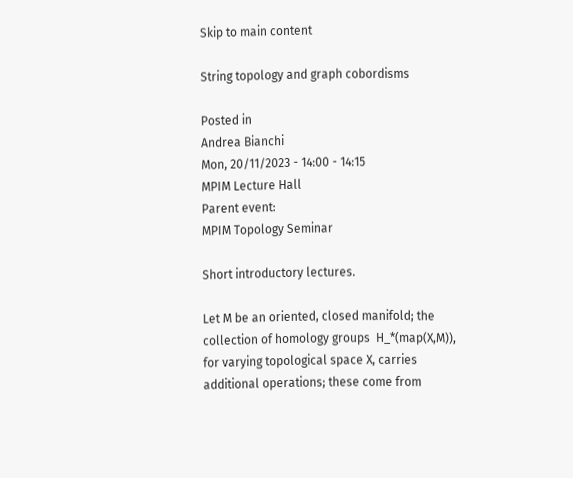Skip to main content

String topology and graph cobordisms

Posted in
Andrea Bianchi
Mon, 20/11/2023 - 14:00 - 14:15
MPIM Lecture Hall
Parent event:
MPIM Topology Seminar

Short introductory lectures.

Let M be an oriented, closed manifold; the collection of homology groups  H_*(map(X,M)), for varying topological space X, carries additional operations; these come from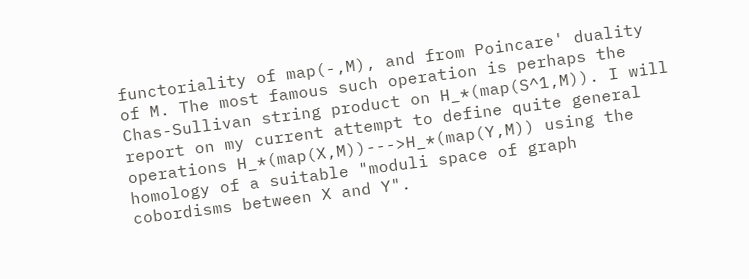functoriality of map(-,M), and from Poincare' duality of M. The most famous such operation is perhaps the Chas-Sullivan string product on H_*(map(S^1,M)). I will report on my current attempt to define quite general operations H_*(map(X,M))--->H_*(map(Y,M)) using the homology of a suitable "moduli space of graph cobordisms between X and Y".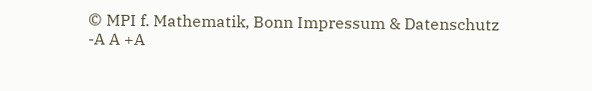© MPI f. Mathematik, Bonn Impressum & Datenschutz
-A A +A